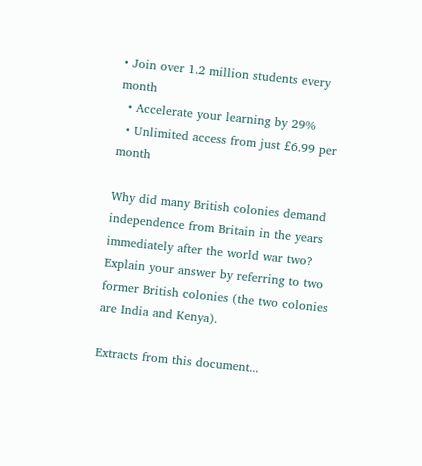• Join over 1.2 million students every month
  • Accelerate your learning by 29%
  • Unlimited access from just £6.99 per month

Why did many British colonies demand independence from Britain in the years immediately after the world war two? Explain your answer by referring to two former British colonies (the two colonies are India and Kenya).

Extracts from this document...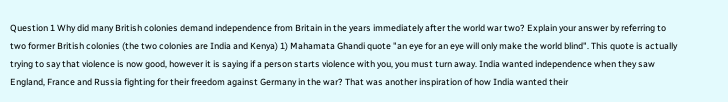Question 1 Why did many British colonies demand independence from Britain in the years immediately after the world war two? Explain your answer by referring to two former British colonies (the two colonies are India and Kenya) 1) Mahamata Ghandi quote "an eye for an eye will only make the world blind". This quote is actually trying to say that violence is now good, however it is saying if a person starts violence with you, you must turn away. India wanted independence when they saw England, France and Russia fighting for their freedom against Germany in the war? That was another inspiration of how India wanted their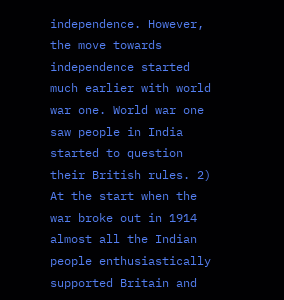independence. However, the move towards independence started much earlier with world war one. World war one saw people in India started to question their British rules. 2) At the start when the war broke out in 1914 almost all the Indian people enthusiastically supported Britain and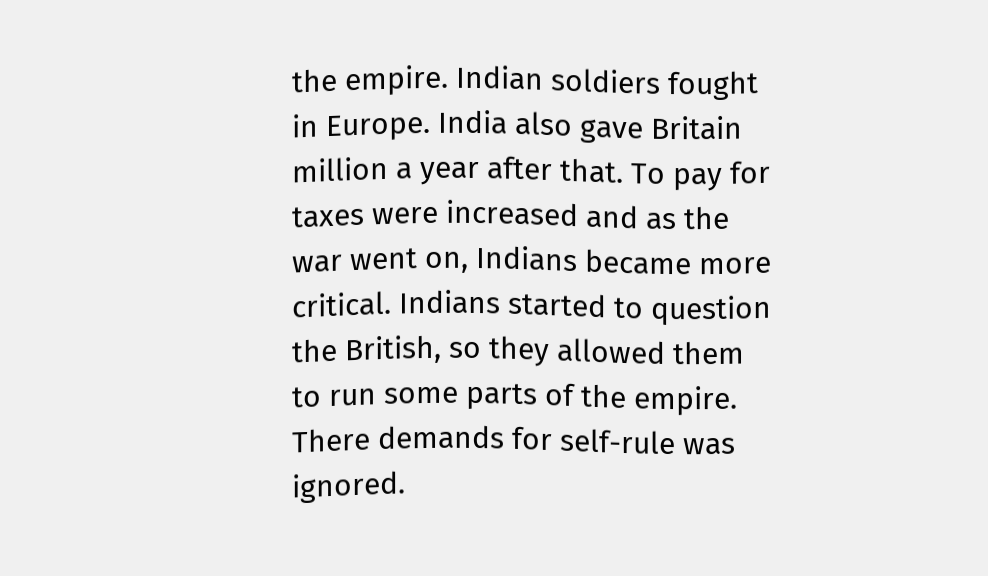the empire. Indian soldiers fought in Europe. India also gave Britain million a year after that. To pay for taxes were increased and as the war went on, Indians became more critical. Indians started to question the British, so they allowed them to run some parts of the empire. There demands for self-rule was ignored.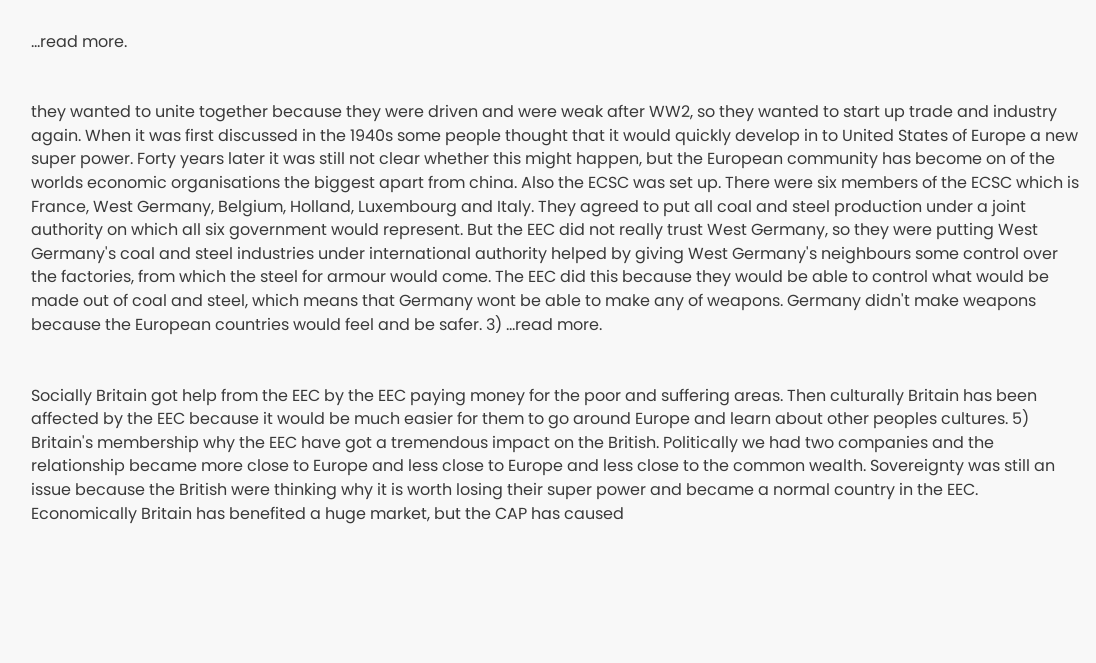...read more.


they wanted to unite together because they were driven and were weak after WW2, so they wanted to start up trade and industry again. When it was first discussed in the 1940s some people thought that it would quickly develop in to United States of Europe a new super power. Forty years later it was still not clear whether this might happen, but the European community has become on of the worlds economic organisations the biggest apart from china. Also the ECSC was set up. There were six members of the ECSC which is France, West Germany, Belgium, Holland, Luxembourg and Italy. They agreed to put all coal and steel production under a joint authority on which all six government would represent. But the EEC did not really trust West Germany, so they were putting West Germany's coal and steel industries under international authority helped by giving West Germany's neighbours some control over the factories, from which the steel for armour would come. The EEC did this because they would be able to control what would be made out of coal and steel, which means that Germany wont be able to make any of weapons. Germany didn't make weapons because the European countries would feel and be safer. 3) ...read more.


Socially Britain got help from the EEC by the EEC paying money for the poor and suffering areas. Then culturally Britain has been affected by the EEC because it would be much easier for them to go around Europe and learn about other peoples cultures. 5) Britain's membership why the EEC have got a tremendous impact on the British. Politically we had two companies and the relationship became more close to Europe and less close to Europe and less close to the common wealth. Sovereignty was still an issue because the British were thinking why it is worth losing their super power and became a normal country in the EEC. Economically Britain has benefited a huge market, but the CAP has caused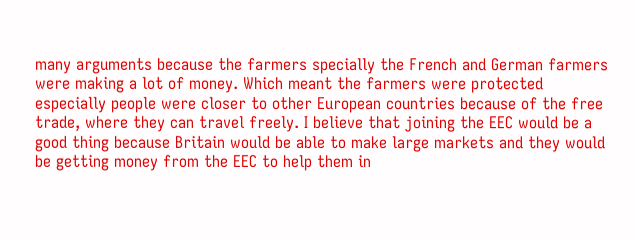many arguments because the farmers specially the French and German farmers were making a lot of money. Which meant the farmers were protected especially people were closer to other European countries because of the free trade, where they can travel freely. I believe that joining the EEC would be a good thing because Britain would be able to make large markets and they would be getting money from the EEC to help them in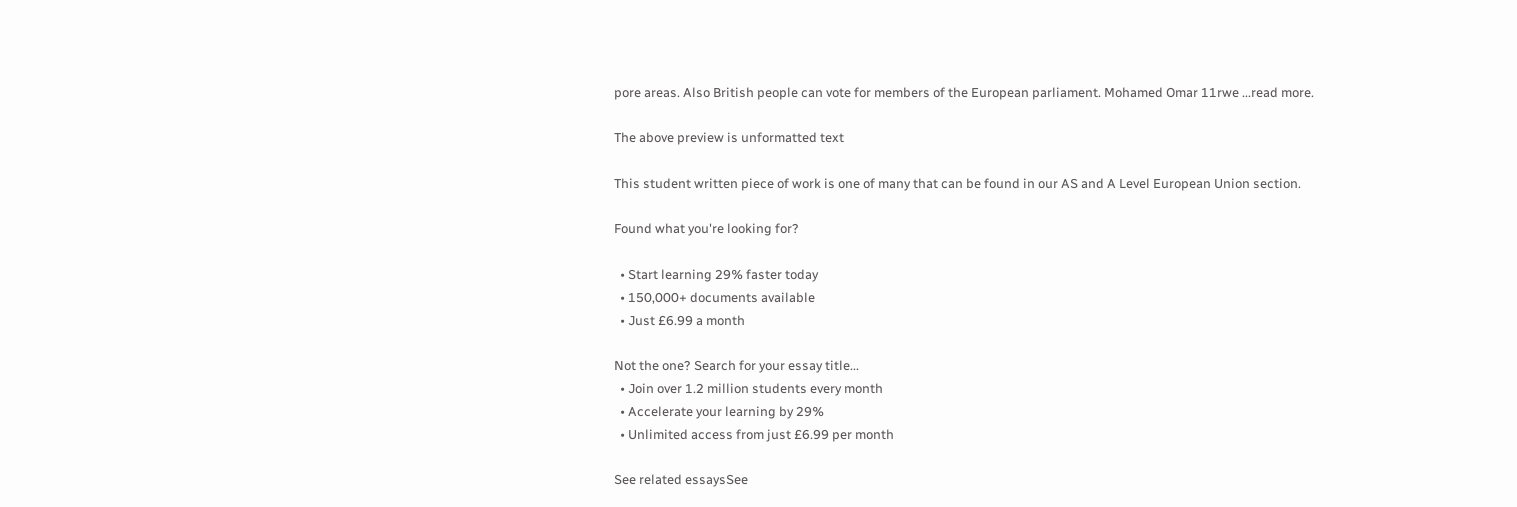pore areas. Also British people can vote for members of the European parliament. Mohamed Omar 11rwe ...read more.

The above preview is unformatted text

This student written piece of work is one of many that can be found in our AS and A Level European Union section.

Found what you're looking for?

  • Start learning 29% faster today
  • 150,000+ documents available
  • Just £6.99 a month

Not the one? Search for your essay title...
  • Join over 1.2 million students every month
  • Accelerate your learning by 29%
  • Unlimited access from just £6.99 per month

See related essaysSee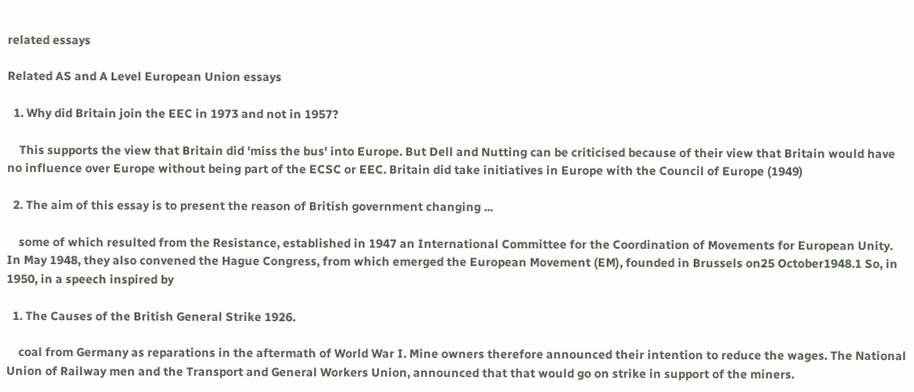related essays

Related AS and A Level European Union essays

  1. Why did Britain join the EEC in 1973 and not in 1957?

    This supports the view that Britain did 'miss the bus' into Europe. But Dell and Nutting can be criticised because of their view that Britain would have no influence over Europe without being part of the ECSC or EEC. Britain did take initiatives in Europe with the Council of Europe (1949)

  2. The aim of this essay is to present the reason of British government changing ...

    some of which resulted from the Resistance, established in 1947 an International Committee for the Coordination of Movements for European Unity. In May 1948, they also convened the Hague Congress, from which emerged the European Movement (EM), founded in Brussels on25 October1948.1 So, in 1950, in a speech inspired by

  1. The Causes of the British General Strike 1926.

    coal from Germany as reparations in the aftermath of World War I. Mine owners therefore announced their intention to reduce the wages. The National Union of Railway men and the Transport and General Workers Union, announced that that would go on strike in support of the miners.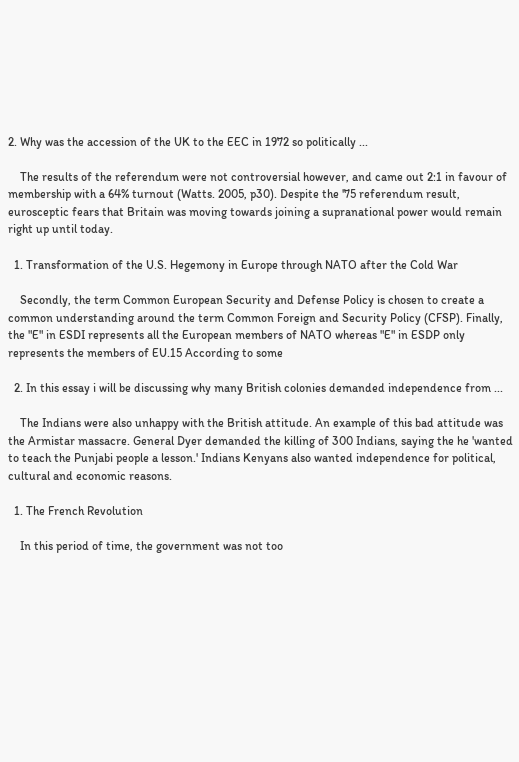2. Why was the accession of the UK to the EEC in 1972 so politically ...

    The results of the referendum were not controversial however, and came out 2:1 in favour of membership with a 64% turnout (Watts. 2005, p30). Despite the '75 referendum result, eurosceptic fears that Britain was moving towards joining a supranational power would remain right up until today.

  1. Transformation of the U.S. Hegemony in Europe through NATO after the Cold War

    Secondly, the term Common European Security and Defense Policy is chosen to create a common understanding around the term Common Foreign and Security Policy (CFSP). Finally, the "E" in ESDI represents all the European members of NATO whereas "E" in ESDP only represents the members of EU.15 According to some

  2. In this essay i will be discussing why many British colonies demanded independence from ...

    The Indians were also unhappy with the British attitude. An example of this bad attitude was the Armistar massacre. General Dyer demanded the killing of 300 Indians, saying the he 'wanted to teach the Punjabi people a lesson.' Indians Kenyans also wanted independence for political, cultural and economic reasons.

  1. The French Revolution

    In this period of time, the government was not too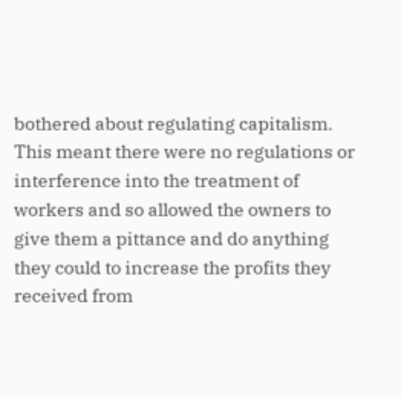bothered about regulating capitalism. This meant there were no regulations or interference into the treatment of workers and so allowed the owners to give them a pittance and do anything they could to increase the profits they received from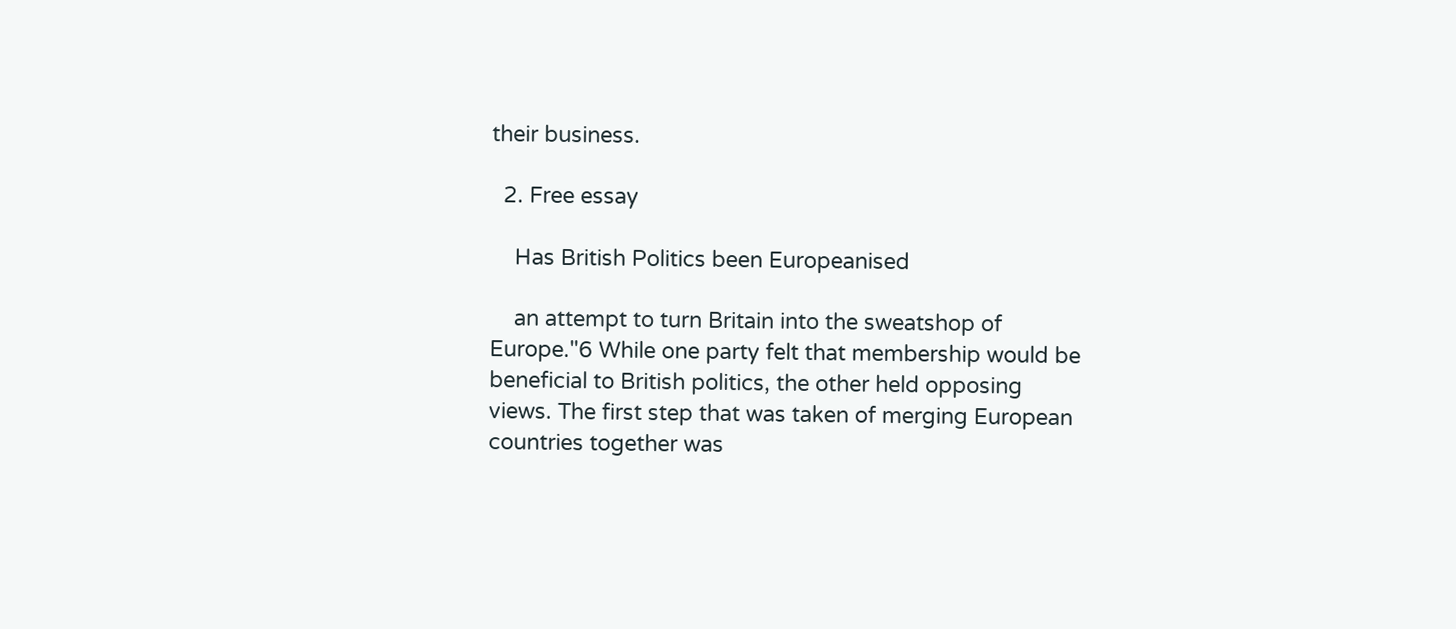their business.

  2. Free essay

    Has British Politics been Europeanised

    an attempt to turn Britain into the sweatshop of Europe."6 While one party felt that membership would be beneficial to British politics, the other held opposing views. The first step that was taken of merging European countries together was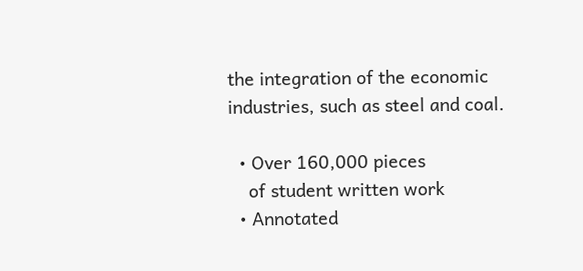the integration of the economic industries, such as steel and coal.

  • Over 160,000 pieces
    of student written work
  • Annotated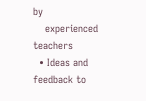by
    experienced teachers
  • Ideas and feedback to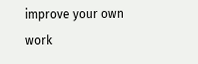improve your own work